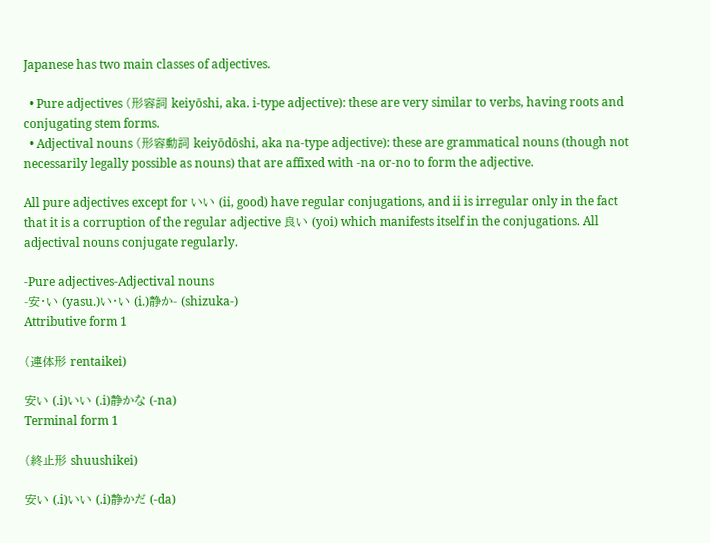Japanese has two main classes of adjectives.

  • Pure adjectives (形容詞 keiyōshi, aka. i-type adjective): these are very similar to verbs, having roots and conjugating stem forms.
  • Adjectival nouns (形容動詞 keiyōdōshi, aka na-type adjective): these are grammatical nouns (though not necessarily legally possible as nouns) that are affixed with -na or-no to form the adjective.

All pure adjectives except for いい (ii, good) have regular conjugations, and ii is irregular only in the fact that it is a corruption of the regular adjective 良い (yoi) which manifests itself in the conjugations. All adjectival nouns conjugate regularly.

-Pure adjectives-Adjectival nouns
-安・い (yasu.)い・い (i.)静か- (shizuka-)
Attributive form 1

(連体形 rentaikei)

安い (.i)いい (.i)静かな (-na)
Terminal form 1

(終止形 shuushikei)

安い (.i)いい (.i)静かだ (-da)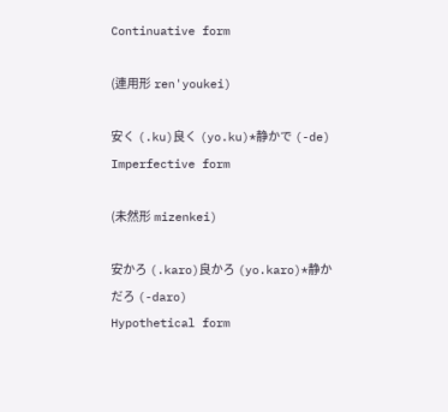Continuative form

(連用形 ren'youkei)

安く (.ku)良く (yo.ku)*静かで (-de)
Imperfective form

(未然形 mizenkei)

安かろ (.karo)良かろ (yo.karo)*静かだろ (-daro)
Hypothetical form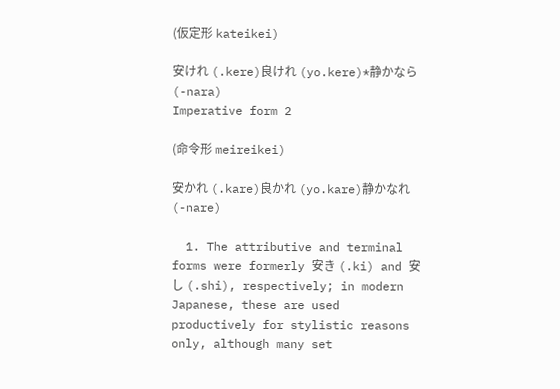(仮定形 kateikei)

安けれ (.kere)良けれ (yo.kere)*静かなら (-nara)
Imperative form 2

(命令形 meireikei)

安かれ (.kare)良かれ (yo.kare)静かなれ (-nare)

  1. The attributive and terminal forms were formerly 安き (.ki) and 安し (.shi), respectively; in modern Japanese, these are used productively for stylistic reasons only, although many set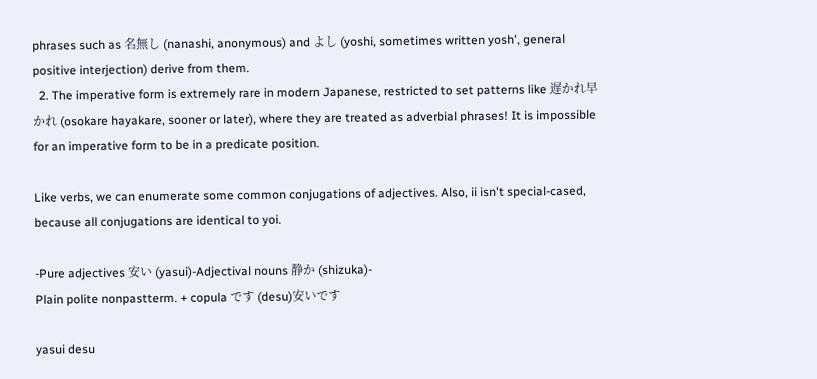phrases such as 名無し (nanashi, anonymous) and よし (yoshi, sometimes written yosh', general positive interjection) derive from them.
  2. The imperative form is extremely rare in modern Japanese, restricted to set patterns like 遅かれ早かれ (osokare hayakare, sooner or later), where they are treated as adverbial phrases! It is impossible for an imperative form to be in a predicate position.

Like verbs, we can enumerate some common conjugations of adjectives. Also, ii isn't special-cased, because all conjugations are identical to yoi.

-Pure adjectives 安い (yasui)-Adjectival nouns 静か (shizuka)-
Plain polite nonpastterm. + copula です (desu)安いです

yasui desu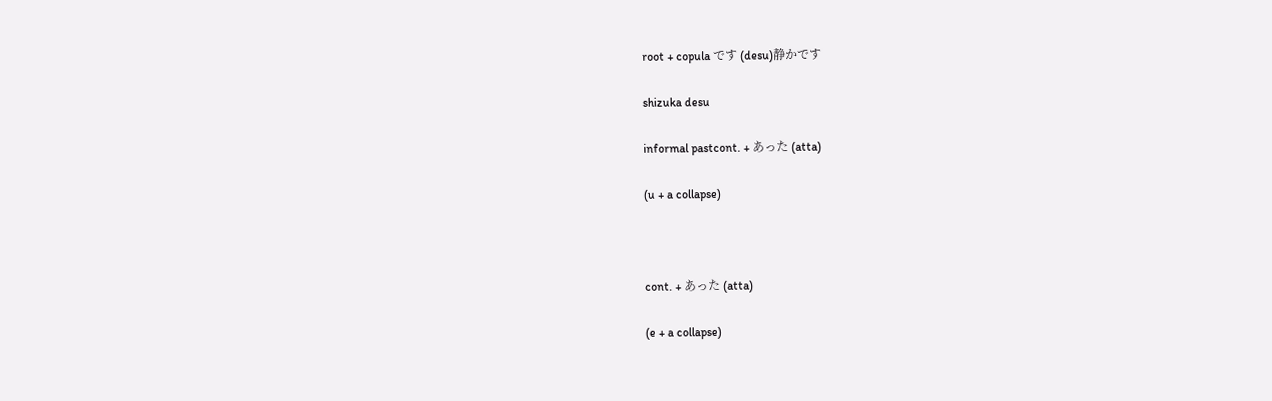root + copula です (desu)静かです

shizuka desu

informal pastcont. + あった (atta)

(u + a collapse)



cont. + あった (atta)

(e + a collapse)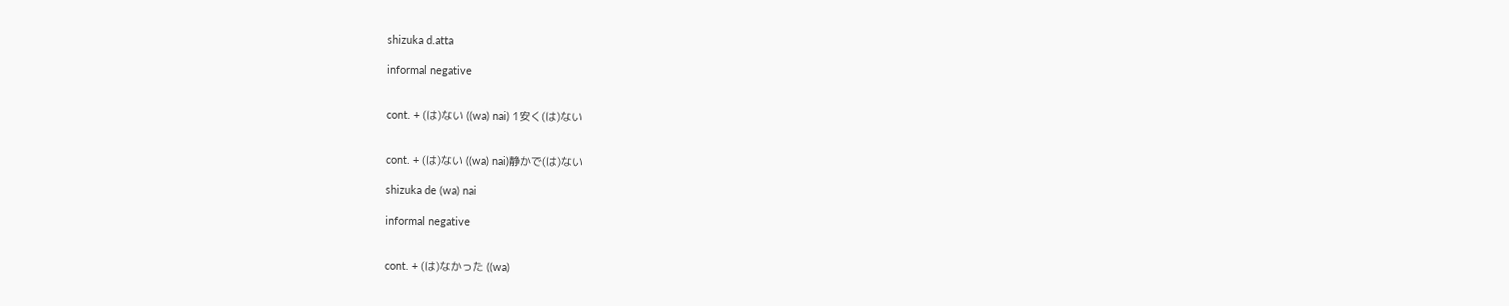shizuka d.atta

informal negative


cont. + (は)ない ((wa) nai) 1安く(は)ない


cont. + (は)ない ((wa) nai)静かで(は)ない

shizuka de (wa) nai

informal negative


cont. + (は)なかった ((wa)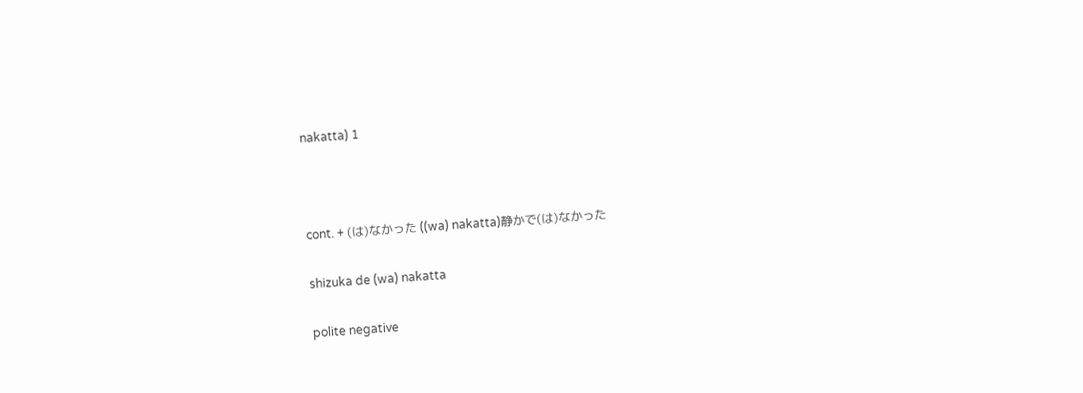nakatta) 1



cont. + (は)なかった ((wa) nakatta)静かで(は)なかった

shizuka de (wa) nakatta

polite negative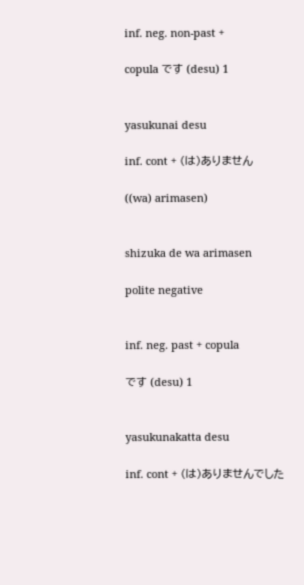inf. neg. non-past +

copula です (desu) 1


yasukunai desu

inf. cont + (は)ありません

((wa) arimasen)


shizuka de wa arimasen

polite negative


inf. neg. past + copula

です (desu) 1


yasukunakatta desu

inf. cont + (は)ありませんでした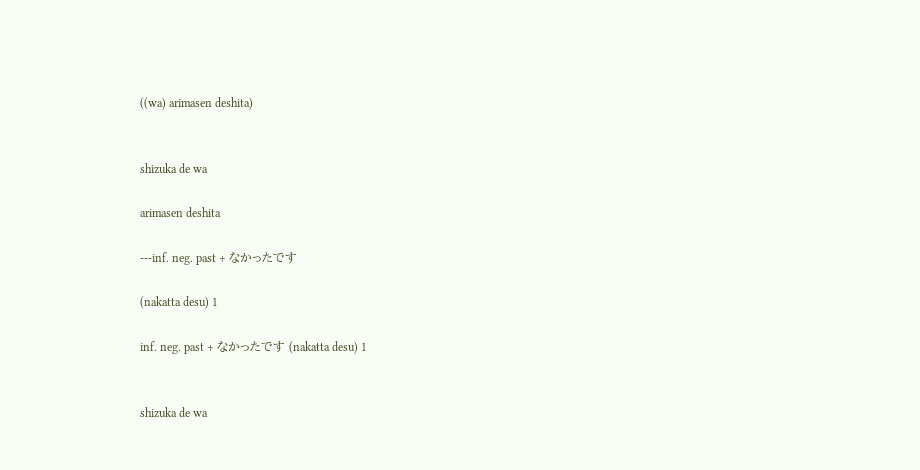((wa) arimasen deshita)


shizuka de wa

arimasen deshita

---inf. neg. past + なかったです

(nakatta desu) 1

inf. neg. past + なかったです (nakatta desu) 1


shizuka de wa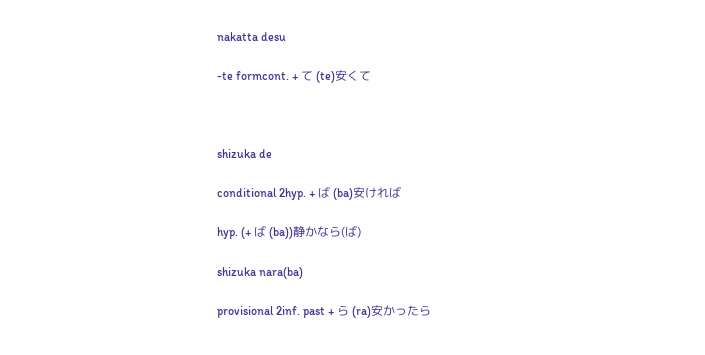nakatta desu

-te formcont. + て (te)安くて



shizuka de

conditional 2hyp. + ば (ba)安ければ

hyp. (+ ば (ba))静かなら(ば)

shizuka nara(ba)

provisional 2inf. past + ら (ra)安かったら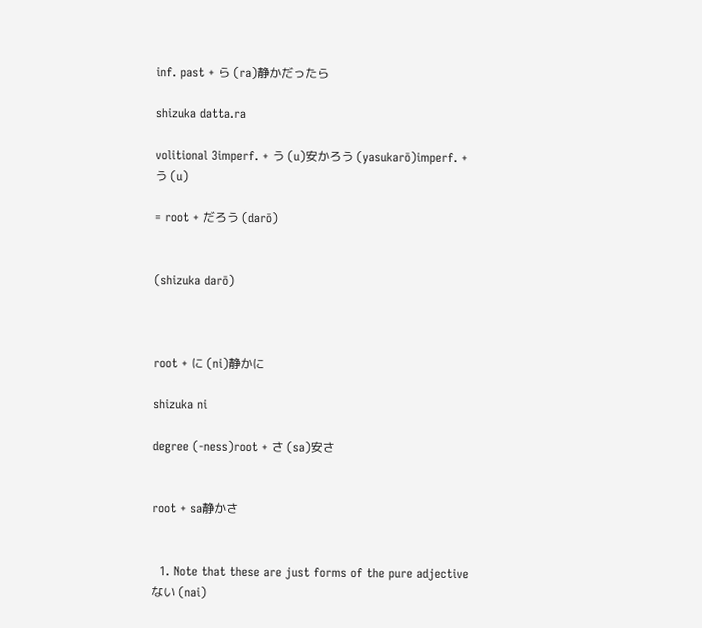inf. past + ら (ra)静かだったら

shizuka datta.ra

volitional 3imperf. + う (u)安かろう (yasukarō)imperf. + う (u)

= root + だろう (darō)


(shizuka darō)



root + に (ni)静かに

shizuka ni

degree (-ness)root + さ (sa)安さ


root + sa静かさ


  1. Note that these are just forms of the pure adjective ない (nai)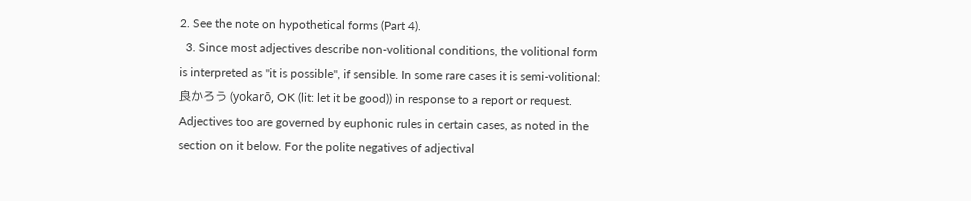2. See the note on hypothetical forms (Part 4).
  3. Since most adjectives describe non-volitional conditions, the volitional form is interpreted as "it is possible", if sensible. In some rare cases it is semi-volitional: 良かろう (yokarō, OK (lit: let it be good)) in response to a report or request.
Adjectives too are governed by euphonic rules in certain cases, as noted in the section on it below. For the polite negatives of adjectival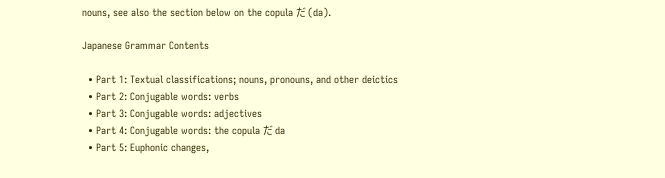nouns, see also the section below on the copula だ (da).

Japanese Grammar Contents

  • Part 1: Textual classifications; nouns, pronouns, and other deictics
  • Part 2: Conjugable words: verbs
  • Part 3: Conjugable words: adjectives
  • Part 4: Conjugable words: the copula だ da
  • Part 5: Euphonic changes,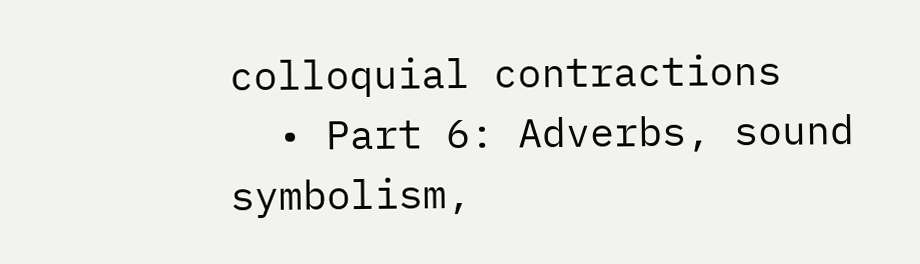colloquial contractions
  • Part 6: Adverbs, sound symbolism,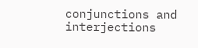conjunctions and interjections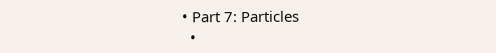• Part 7: Particles
  •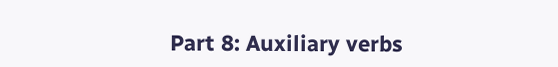Part 8: Auxiliary verbs